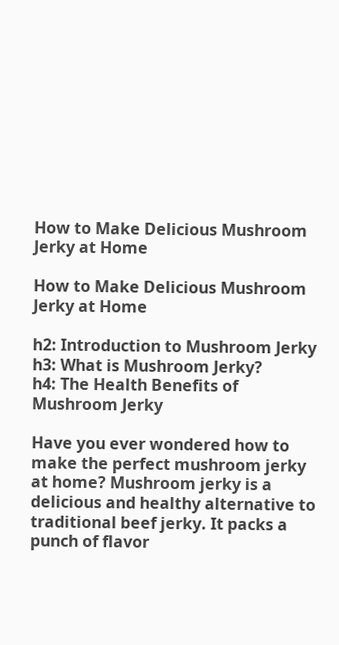How to Make Delicious Mushroom Jerky at Home

How to Make Delicious Mushroom Jerky at Home

h2: Introduction to Mushroom Jerky
h3: What is Mushroom Jerky?
h4: The Health Benefits of Mushroom Jerky

Have you ever wondered how to make the perfect mushroom jerky at home? Mushroom jerky is a delicious and healthy alternative to traditional beef jerky. It packs a punch of flavor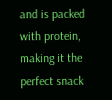and is packed with protein, making it the perfect snack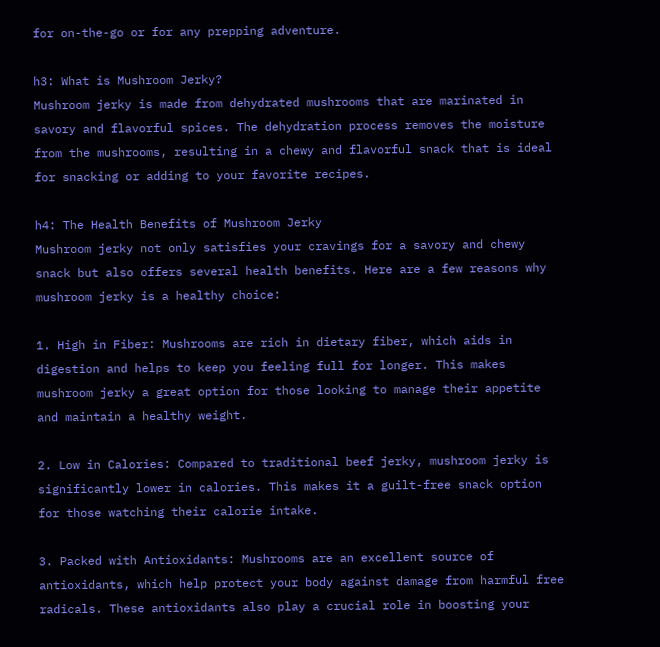for on-the-go or for any prepping adventure.

h3: What is Mushroom Jerky?
Mushroom jerky is made from dehydrated mushrooms that are marinated in savory and flavorful spices. The dehydration process removes the moisture from the mushrooms, resulting in a chewy and flavorful snack that is ideal for snacking or adding to your favorite recipes.

h4: The Health Benefits of Mushroom Jerky
Mushroom jerky not only satisfies your cravings for a savory and chewy snack but also offers several health benefits. Here are a few reasons why mushroom jerky is a healthy choice:

1. High in Fiber: Mushrooms are rich in dietary fiber, which aids in digestion and helps to keep you feeling full for longer. This makes mushroom jerky a great option for those looking to manage their appetite and maintain a healthy weight.

2. Low in Calories: Compared to traditional beef jerky, mushroom jerky is significantly lower in calories. This makes it a guilt-free snack option for those watching their calorie intake.

3. Packed with Antioxidants: Mushrooms are an excellent source of antioxidants, which help protect your body against damage from harmful free radicals. These antioxidants also play a crucial role in boosting your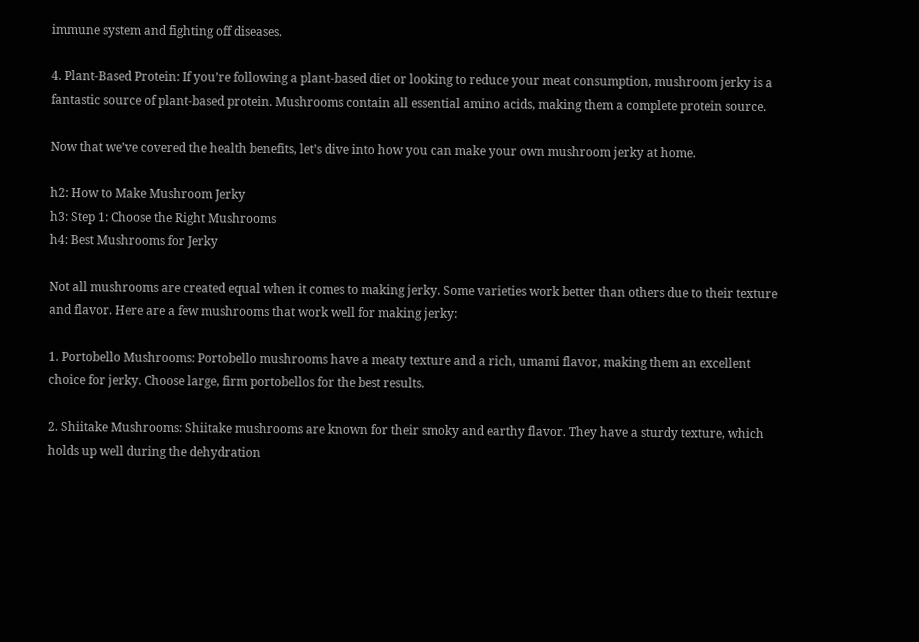immune system and fighting off diseases.

4. Plant-Based Protein: If you’re following a plant-based diet or looking to reduce your meat consumption, mushroom jerky is a fantastic source of plant-based protein. Mushrooms contain all essential amino acids, making them a complete protein source.

Now that we’ve covered the health benefits, let’s dive into how you can make your own mushroom jerky at home.

h2: How to Make Mushroom Jerky
h3: Step 1: Choose the Right Mushrooms
h4: Best Mushrooms for Jerky

Not all mushrooms are created equal when it comes to making jerky. Some varieties work better than others due to their texture and flavor. Here are a few mushrooms that work well for making jerky:

1. Portobello Mushrooms: Portobello mushrooms have a meaty texture and a rich, umami flavor, making them an excellent choice for jerky. Choose large, firm portobellos for the best results.

2. Shiitake Mushrooms: Shiitake mushrooms are known for their smoky and earthy flavor. They have a sturdy texture, which holds up well during the dehydration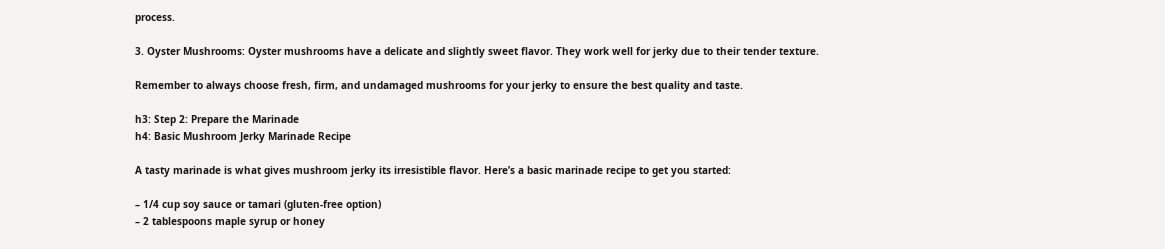process.

3. Oyster Mushrooms: Oyster mushrooms have a delicate and slightly sweet flavor. They work well for jerky due to their tender texture.

Remember to always choose fresh, firm, and undamaged mushrooms for your jerky to ensure the best quality and taste.

h3: Step 2: Prepare the Marinade
h4: Basic Mushroom Jerky Marinade Recipe

A tasty marinade is what gives mushroom jerky its irresistible flavor. Here’s a basic marinade recipe to get you started:

– 1/4 cup soy sauce or tamari (gluten-free option)
– 2 tablespoons maple syrup or honey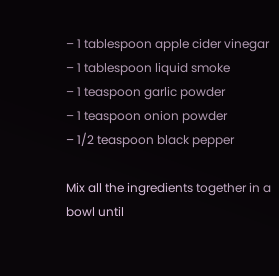– 1 tablespoon apple cider vinegar
– 1 tablespoon liquid smoke
– 1 teaspoon garlic powder
– 1 teaspoon onion powder
– 1/2 teaspoon black pepper

Mix all the ingredients together in a bowl until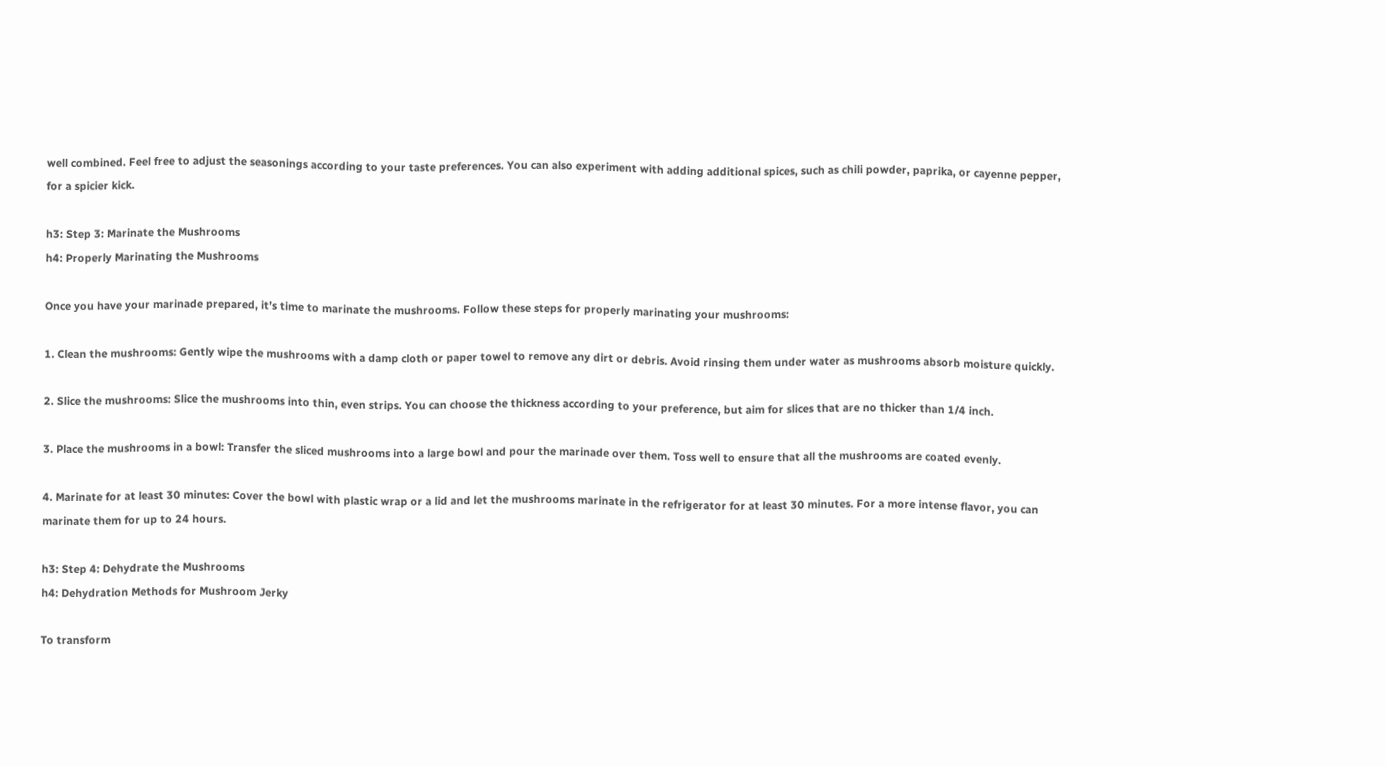well combined. Feel free to adjust the seasonings according to your taste preferences. You can also experiment with adding additional spices, such as chili powder, paprika, or cayenne pepper, for a spicier kick.

h3: Step 3: Marinate the Mushrooms
h4: Properly Marinating the Mushrooms

Once you have your marinade prepared, it’s time to marinate the mushrooms. Follow these steps for properly marinating your mushrooms:

1. Clean the mushrooms: Gently wipe the mushrooms with a damp cloth or paper towel to remove any dirt or debris. Avoid rinsing them under water as mushrooms absorb moisture quickly.

2. Slice the mushrooms: Slice the mushrooms into thin, even strips. You can choose the thickness according to your preference, but aim for slices that are no thicker than 1/4 inch.

3. Place the mushrooms in a bowl: Transfer the sliced mushrooms into a large bowl and pour the marinade over them. Toss well to ensure that all the mushrooms are coated evenly.

4. Marinate for at least 30 minutes: Cover the bowl with plastic wrap or a lid and let the mushrooms marinate in the refrigerator for at least 30 minutes. For a more intense flavor, you can marinate them for up to 24 hours.

h3: Step 4: Dehydrate the Mushrooms
h4: Dehydration Methods for Mushroom Jerky

To transform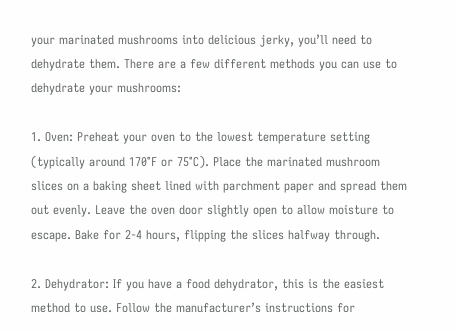your marinated mushrooms into delicious jerky, you’ll need to dehydrate them. There are a few different methods you can use to dehydrate your mushrooms:

1. Oven: Preheat your oven to the lowest temperature setting (typically around 170°F or 75°C). Place the marinated mushroom slices on a baking sheet lined with parchment paper and spread them out evenly. Leave the oven door slightly open to allow moisture to escape. Bake for 2-4 hours, flipping the slices halfway through.

2. Dehydrator: If you have a food dehydrator, this is the easiest method to use. Follow the manufacturer’s instructions for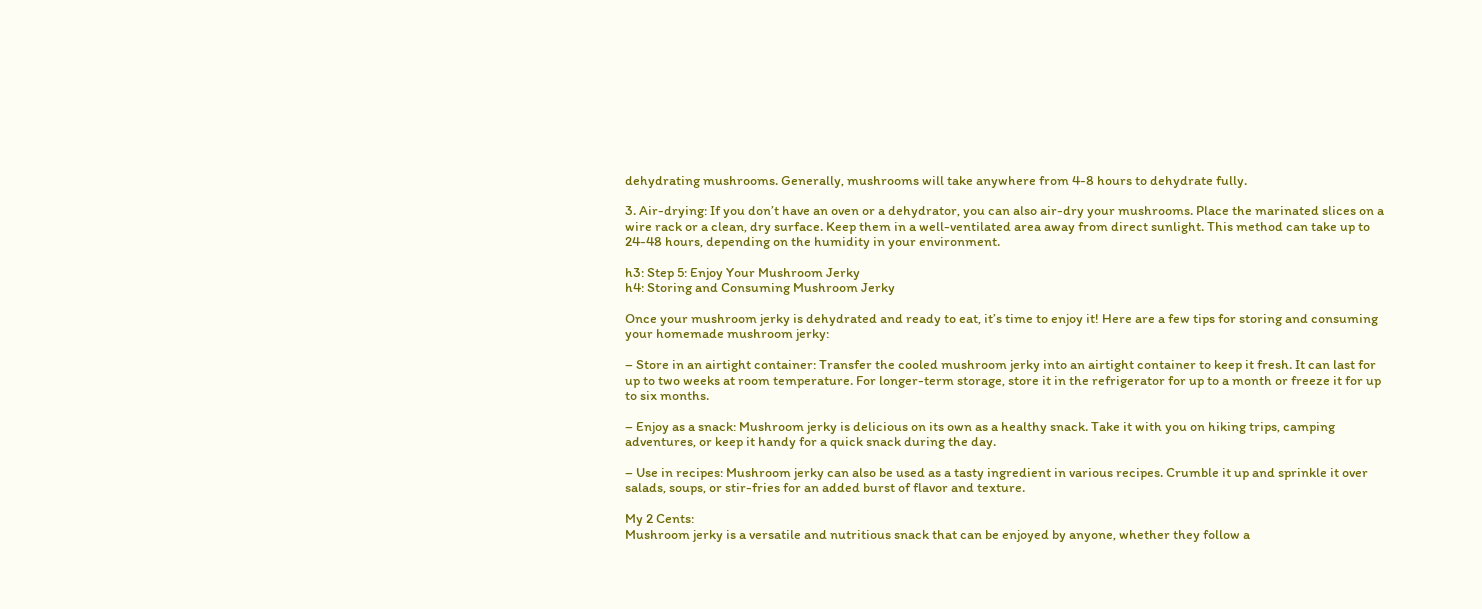dehydrating mushrooms. Generally, mushrooms will take anywhere from 4-8 hours to dehydrate fully.

3. Air-drying: If you don’t have an oven or a dehydrator, you can also air-dry your mushrooms. Place the marinated slices on a wire rack or a clean, dry surface. Keep them in a well-ventilated area away from direct sunlight. This method can take up to 24-48 hours, depending on the humidity in your environment.

h3: Step 5: Enjoy Your Mushroom Jerky
h4: Storing and Consuming Mushroom Jerky

Once your mushroom jerky is dehydrated and ready to eat, it’s time to enjoy it! Here are a few tips for storing and consuming your homemade mushroom jerky:

– Store in an airtight container: Transfer the cooled mushroom jerky into an airtight container to keep it fresh. It can last for up to two weeks at room temperature. For longer-term storage, store it in the refrigerator for up to a month or freeze it for up to six months.

– Enjoy as a snack: Mushroom jerky is delicious on its own as a healthy snack. Take it with you on hiking trips, camping adventures, or keep it handy for a quick snack during the day.

– Use in recipes: Mushroom jerky can also be used as a tasty ingredient in various recipes. Crumble it up and sprinkle it over salads, soups, or stir-fries for an added burst of flavor and texture.

My 2 Cents:
Mushroom jerky is a versatile and nutritious snack that can be enjoyed by anyone, whether they follow a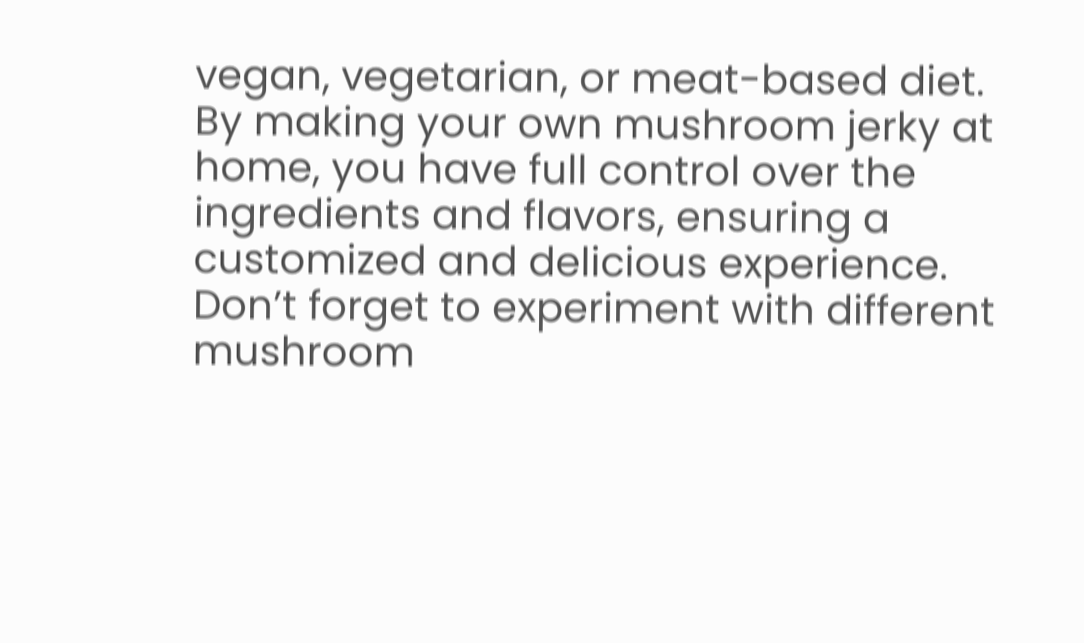vegan, vegetarian, or meat-based diet. By making your own mushroom jerky at home, you have full control over the ingredients and flavors, ensuring a customized and delicious experience. Don’t forget to experiment with different mushroom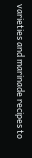varieties and marinade recipes to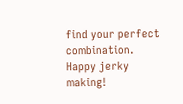find your perfect combination. Happy jerky making!